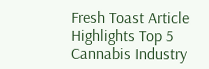Fresh Toast Article Highlights Top 5 Cannabis Industry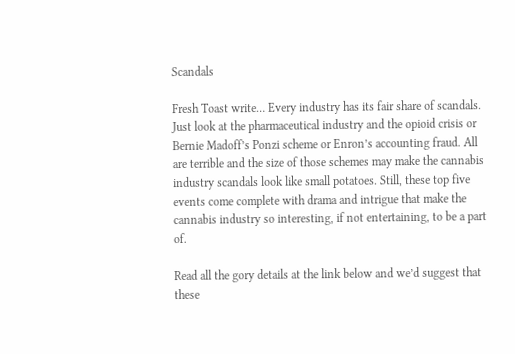Scandals

Fresh Toast write… Every industry has its fair share of scandals. Just look at the pharmaceutical industry and the opioid crisis or Bernie Madoff’s Ponzi scheme or Enron’s accounting fraud. All are terrible and the size of those schemes may make the cannabis industry scandals look like small potatoes. Still, these top five events come complete with drama and intrigue that make the cannabis industry so interesting, if not entertaining, to be a part of.

Read all the gory details at the link below and we’d suggest that these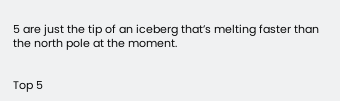5 are just the tip of an iceberg that’s melting faster than the north pole at the moment.


Top 5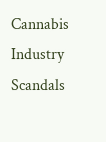Cannabis Industry Scandals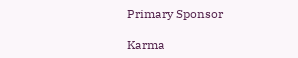Primary Sponsor

Karma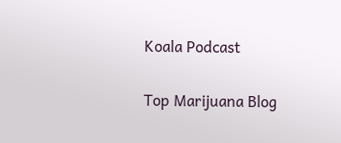Koala Podcast

Top Marijuana Blog